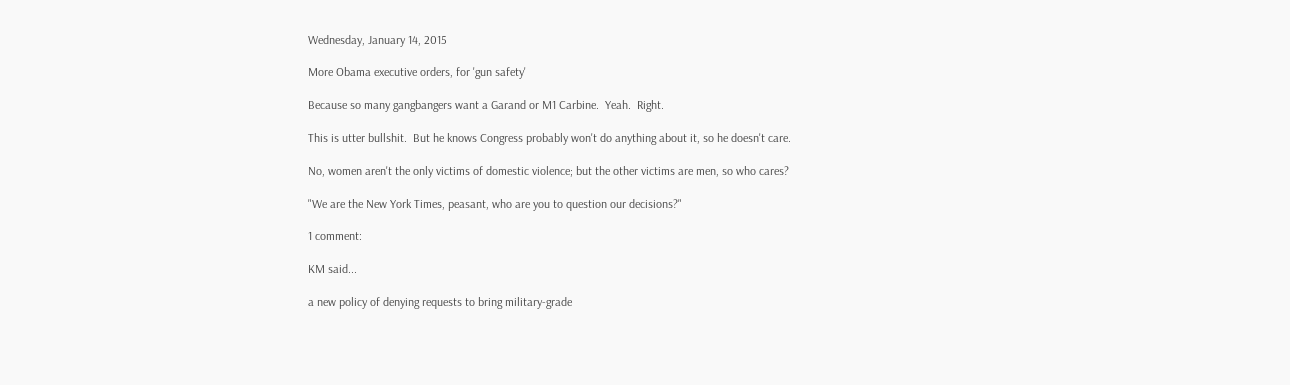Wednesday, January 14, 2015

More Obama executive orders, for 'gun safety'

Because so many gangbangers want a Garand or M1 Carbine.  Yeah.  Right.

This is utter bullshit.  But he knows Congress probably won't do anything about it, so he doesn't care.

No, women aren't the only victims of domestic violence; but the other victims are men, so who cares?

"We are the New York Times, peasant, who are you to question our decisions?"

1 comment:

KM said...

a new policy of denying requests to bring military-grade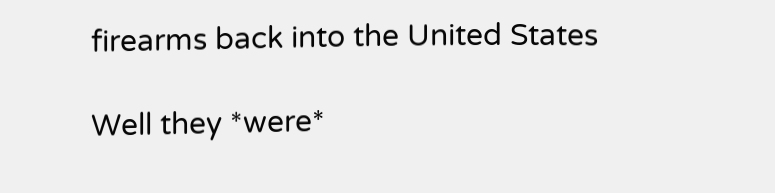firearms back into the United States

Well they *were*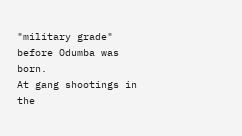"military grade" before Odumba was born.
At gang shootings in the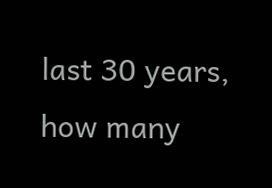last 30 years, how many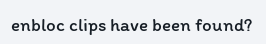enbloc clips have been found?